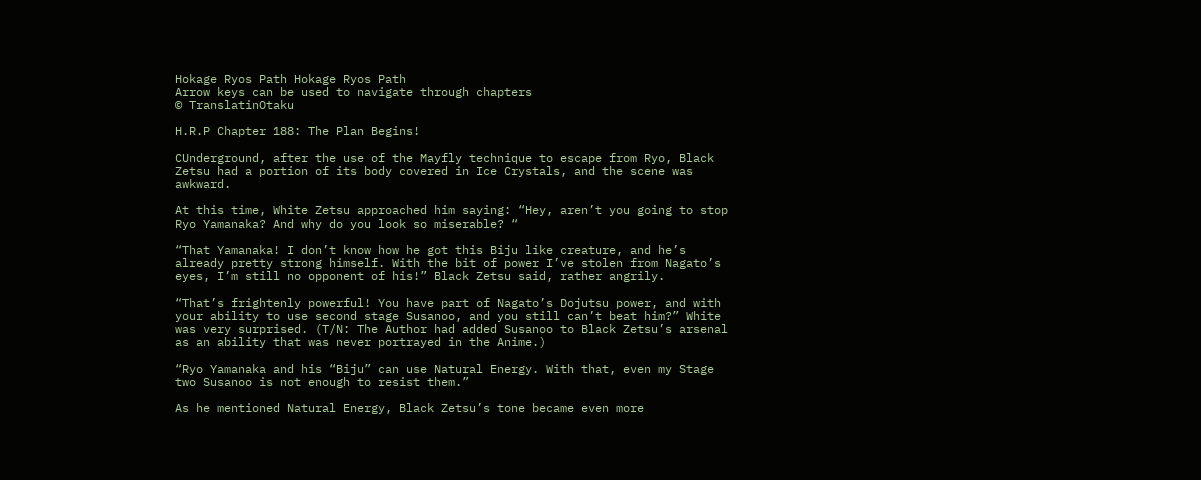Hokage Ryos Path Hokage Ryos Path
Arrow keys can be used to navigate through chapters
© TranslatinOtaku

H.R.P Chapter 188: The Plan Begins!

CUnderground, after the use of the Mayfly technique to escape from Ryo, Black Zetsu had a portion of its body covered in Ice Crystals, and the scene was awkward.

At this time, White Zetsu approached him saying: “Hey, aren’t you going to stop Ryo Yamanaka? And why do you look so miserable? “

“That Yamanaka! I don’t know how he got this Biju like creature, and he’s already pretty strong himself. With the bit of power I’ve stolen from Nagato’s eyes, I’m still no opponent of his!” Black Zetsu said, rather angrily.

“That’s frightenly powerful! You have part of Nagato’s Dojutsu power, and with your ability to use second stage Susanoo, and you still can’t beat him?” White was very surprised. (T/N: The Author had added Susanoo to Black Zetsu’s arsenal as an ability that was never portrayed in the Anime.)

“Ryo Yamanaka and his “Biju” can use Natural Energy. With that, even my Stage two Susanoo is not enough to resist them.”

As he mentioned Natural Energy, Black Zetsu’s tone became even more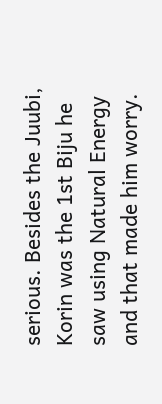serious. Besides the Juubi, Korin was the 1st Biju he saw using Natural Energy and that made him worry.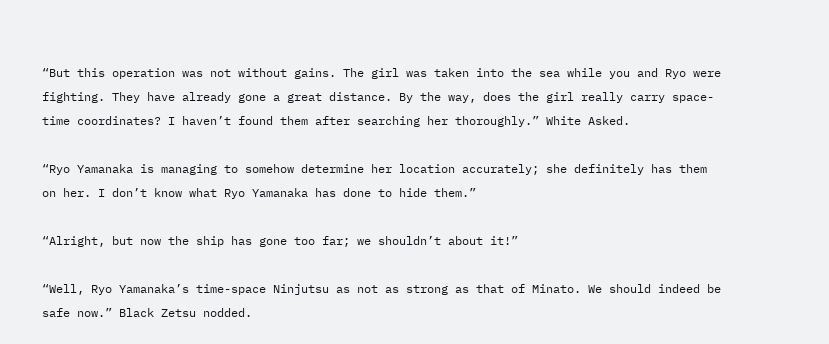“But this operation was not without gains. The girl was taken into the sea while you and Ryo were fighting. They have already gone a great distance. By the way, does the girl really carry space-time coordinates? I haven’t found them after searching her thoroughly.” White Asked.

“Ryo Yamanaka is managing to somehow determine her location accurately; she definitely has them on her. I don’t know what Ryo Yamanaka has done to hide them.”

“Alright, but now the ship has gone too far; we shouldn’t about it!”

“Well, Ryo Yamanaka’s time-space Ninjutsu as not as strong as that of Minato. We should indeed be safe now.” Black Zetsu nodded.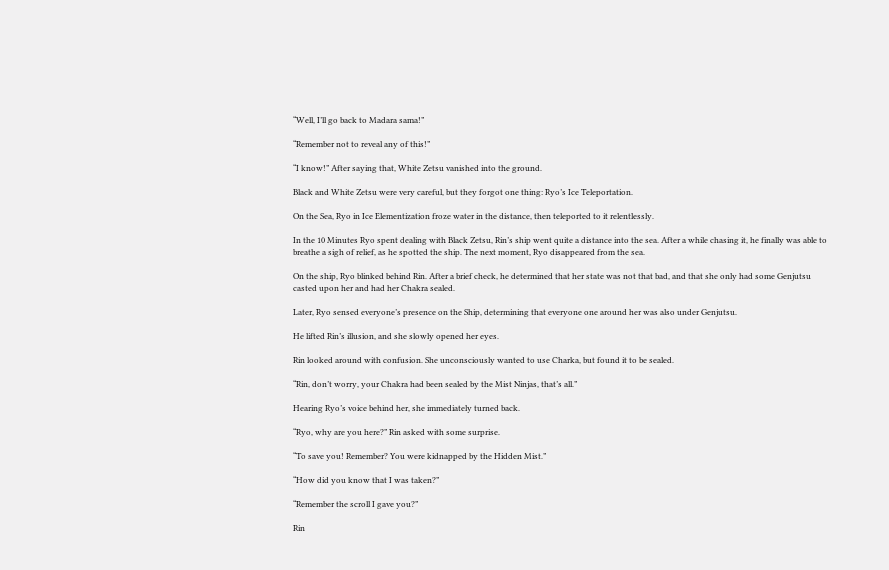“Well, I’ll go back to Madara sama!”

“Remember not to reveal any of this!”

“I know!” After saying that, White Zetsu vanished into the ground.

Black and White Zetsu were very careful, but they forgot one thing: Ryo’s Ice Teleportation.

On the Sea, Ryo in Ice Elementization froze water in the distance, then teleported to it relentlessly.

In the 10 Minutes Ryo spent dealing with Black Zetsu, Rin’s ship went quite a distance into the sea. After a while chasing it, he finally was able to breathe a sigh of relief, as he spotted the ship. The next moment, Ryo disappeared from the sea.

On the ship, Ryo blinked behind Rin. After a brief check, he determined that her state was not that bad, and that she only had some Genjutsu casted upon her and had her Chakra sealed.

Later, Ryo sensed everyone’s presence on the Ship, determining that everyone one around her was also under Genjutsu.

He lifted Rin’s illusion, and she slowly opened her eyes.

Rin looked around with confusion. She unconsciously wanted to use Charka, but found it to be sealed.

“Rin, don’t worry, your Chakra had been sealed by the Mist Ninjas, that’s all.”

Hearing Ryo’s voice behind her, she immediately turned back.

“Ryo, why are you here?” Rin asked with some surprise.

“To save you! Remember? You were kidnapped by the Hidden Mist.”

“How did you know that I was taken?”

“Remember the scroll I gave you?”

Rin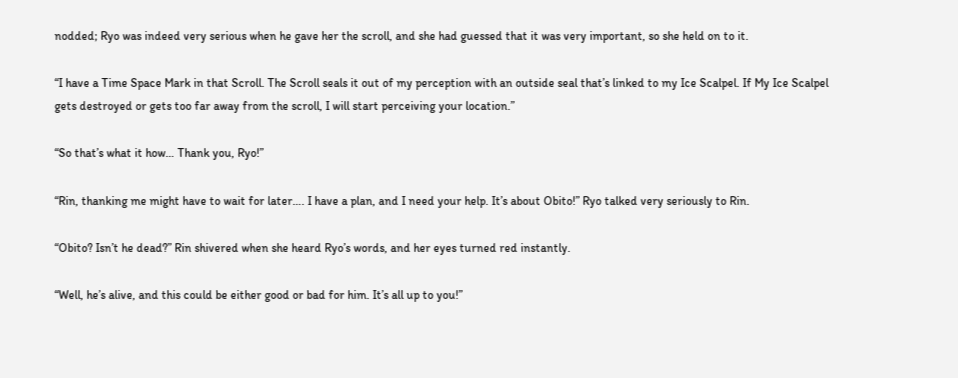nodded; Ryo was indeed very serious when he gave her the scroll, and she had guessed that it was very important, so she held on to it.

“I have a Time Space Mark in that Scroll. The Scroll seals it out of my perception with an outside seal that’s linked to my Ice Scalpel. If My Ice Scalpel gets destroyed or gets too far away from the scroll, I will start perceiving your location.”

“So that’s what it how… Thank you, Ryo!”

“Rin, thanking me might have to wait for later…. I have a plan, and I need your help. It’s about Obito!” Ryo talked very seriously to Rin.

“Obito? Isn’t he dead?” Rin shivered when she heard Ryo’s words, and her eyes turned red instantly.

“Well, he’s alive, and this could be either good or bad for him. It’s all up to you!”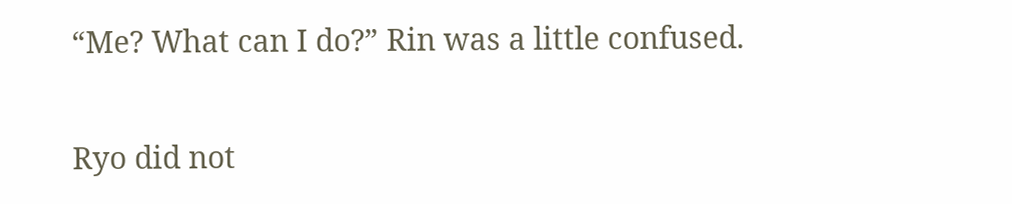“Me? What can I do?” Rin was a little confused.

Ryo did not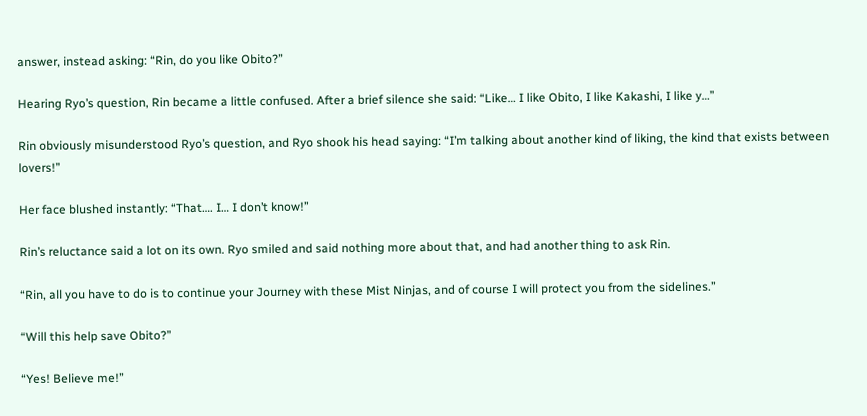answer, instead asking: “Rin, do you like Obito?”

Hearing Ryo’s question, Rin became a little confused. After a brief silence she said: “Like… I like Obito, I like Kakashi, I like y…”

Rin obviously misunderstood Ryo’s question, and Ryo shook his head saying: “I’m talking about another kind of liking, the kind that exists between lovers!”

Her face blushed instantly: “That…. I… I don’t know!”

Rin’s reluctance said a lot on its own. Ryo smiled and said nothing more about that, and had another thing to ask Rin.

“Rin, all you have to do is to continue your Journey with these Mist Ninjas, and of course I will protect you from the sidelines.”

“Will this help save Obito?”

“Yes! Believe me!”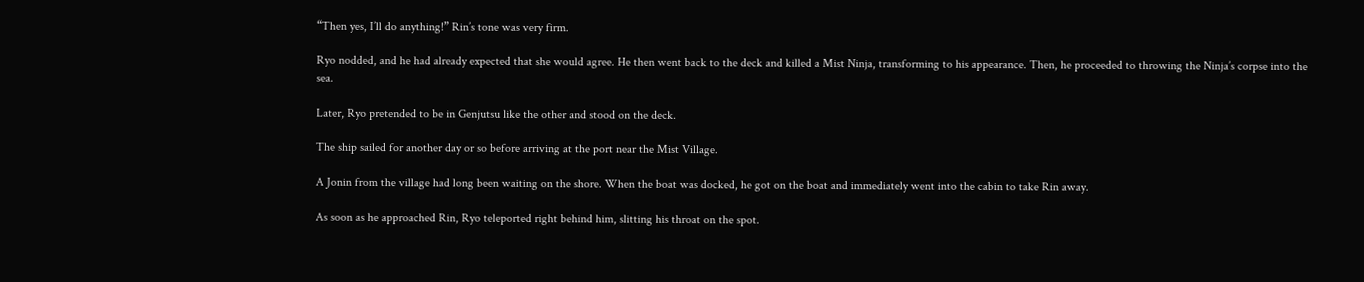“Then yes, I’ll do anything!” Rin’s tone was very firm.

Ryo nodded, and he had already expected that she would agree. He then went back to the deck and killed a Mist Ninja, transforming to his appearance. Then, he proceeded to throwing the Ninja’s corpse into the sea.

Later, Ryo pretended to be in Genjutsu like the other and stood on the deck.

The ship sailed for another day or so before arriving at the port near the Mist Village.

A Jonin from the village had long been waiting on the shore. When the boat was docked, he got on the boat and immediately went into the cabin to take Rin away.

As soon as he approached Rin, Ryo teleported right behind him, slitting his throat on the spot.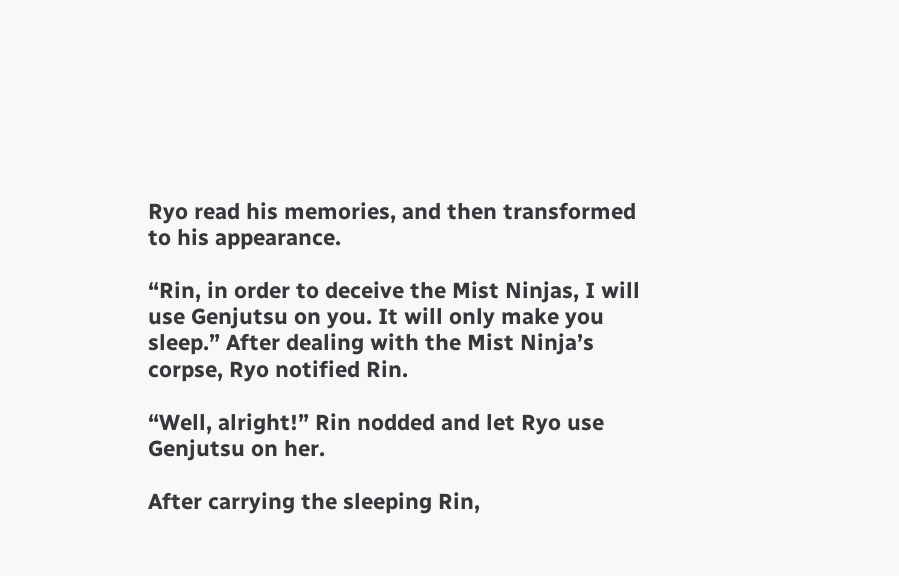Ryo read his memories, and then transformed to his appearance.

“Rin, in order to deceive the Mist Ninjas, I will use Genjutsu on you. It will only make you sleep.” After dealing with the Mist Ninja’s corpse, Ryo notified Rin.

“Well, alright!” Rin nodded and let Ryo use Genjutsu on her.

After carrying the sleeping Rin,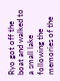Ryo got off the boat and walked to a small lake following the memories of the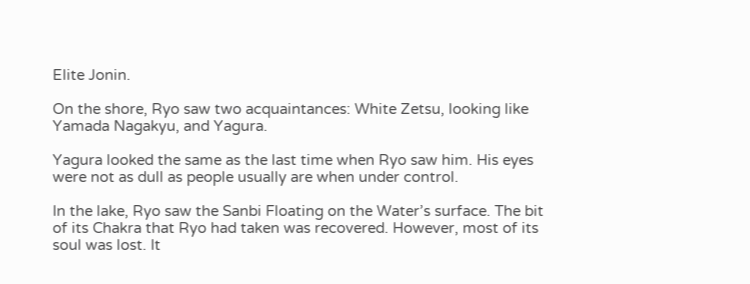Elite Jonin.

On the shore, Ryo saw two acquaintances: White Zetsu, looking like Yamada Nagakyu, and Yagura.

Yagura looked the same as the last time when Ryo saw him. His eyes were not as dull as people usually are when under control.

In the lake, Ryo saw the Sanbi Floating on the Water’s surface. The bit of its Chakra that Ryo had taken was recovered. However, most of its soul was lost. It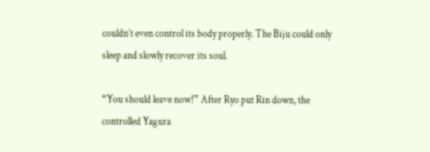couldn’t even control its body properly. The Biju could only sleep and slowly recover its soul.

“You should leave now!” After Ryo put Rin down, the controlled Yagura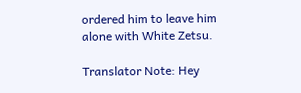ordered him to leave him alone with White Zetsu.

Translator Note: Hey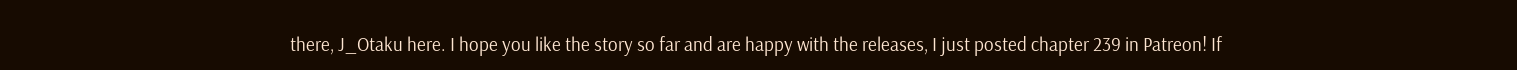there, J_Otaku here. I hope you like the story so far and are happy with the releases, I just posted chapter 239 in Patreon! If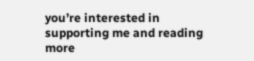you’re interested in supporting me and reading more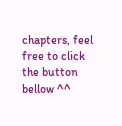chapters, feel free to click the button bellow ^^